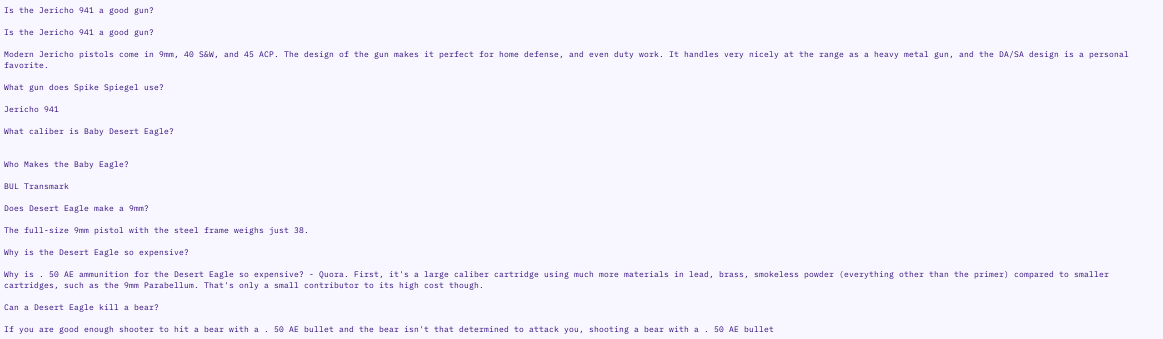Is the Jericho 941 a good gun?

Is the Jericho 941 a good gun?

Modern Jericho pistols come in 9mm, 40 S&W, and 45 ACP. The design of the gun makes it perfect for home defense, and even duty work. It handles very nicely at the range as a heavy metal gun, and the DA/SA design is a personal favorite.

What gun does Spike Spiegel use?

Jericho 941

What caliber is Baby Desert Eagle?


Who Makes the Baby Eagle?

BUL Transmark

Does Desert Eagle make a 9mm?

The full-size 9mm pistol with the steel frame weighs just 38.

Why is the Desert Eagle so expensive?

Why is . 50 AE ammunition for the Desert Eagle so expensive? - Quora. First, it's a large caliber cartridge using much more materials in lead, brass, smokeless powder (everything other than the primer) compared to smaller cartridges, such as the 9mm Parabellum. That's only a small contributor to its high cost though.

Can a Desert Eagle kill a bear?

If you are good enough shooter to hit a bear with a . 50 AE bullet and the bear isn't that determined to attack you, shooting a bear with a . 50 AE bullet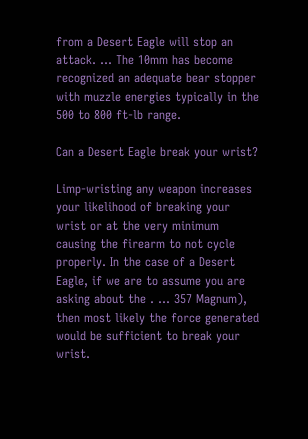from a Desert Eagle will stop an attack. ... The 10mm has become recognized an adequate bear stopper with muzzle energies typically in the 500 to 800 ft-lb range.

Can a Desert Eagle break your wrist?

Limp-wristing any weapon increases your likelihood of breaking your wrist or at the very minimum causing the firearm to not cycle properly. In the case of a Desert Eagle, if we are to assume you are asking about the . ... 357 Magnum), then most likely the force generated would be sufficient to break your wrist.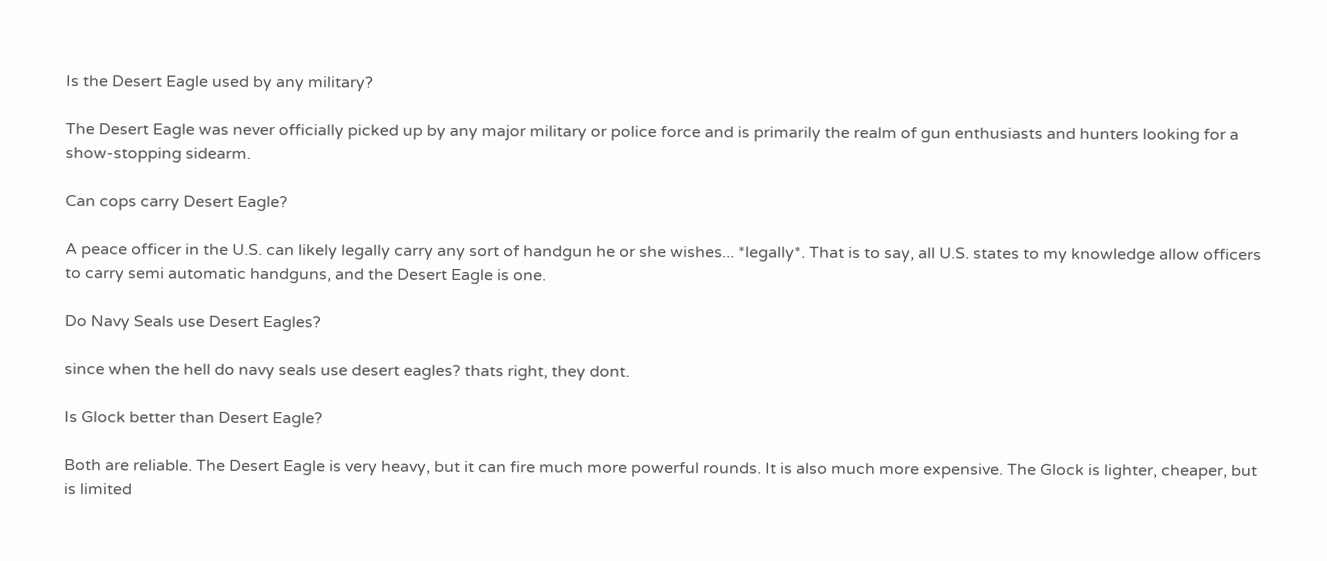Is the Desert Eagle used by any military?

The Desert Eagle was never officially picked up by any major military or police force and is primarily the realm of gun enthusiasts and hunters looking for a show-stopping sidearm.

Can cops carry Desert Eagle?

A peace officer in the U.S. can likely legally carry any sort of handgun he or she wishes... *legally*. That is to say, all U.S. states to my knowledge allow officers to carry semi automatic handguns, and the Desert Eagle is one.

Do Navy Seals use Desert Eagles?

since when the hell do navy seals use desert eagles? thats right, they dont.

Is Glock better than Desert Eagle?

Both are reliable. The Desert Eagle is very heavy, but it can fire much more powerful rounds. It is also much more expensive. The Glock is lighter, cheaper, but is limited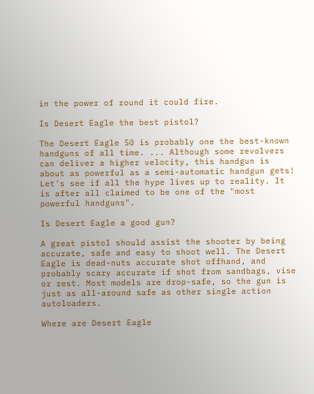in the power of round it could fire.

Is Desert Eagle the best pistol?

The Desert Eagle 50 is probably one the best-known handguns of all time. ... Although some revolvers can deliver a higher velocity, this handgun is about as powerful as a semi-automatic handgun gets! Let's see if all the hype lives up to reality. It is after all claimed to be one of the "most powerful handguns".

Is Desert Eagle a good gun?

A great pistol should assist the shooter by being accurate, safe and easy to shoot well. The Desert Eagle is dead-nuts accurate shot offhand, and probably scary accurate if shot from sandbags, vise or rest. Most models are drop-safe, so the gun is just as all-around safe as other single action autoloaders.

Where are Desert Eagle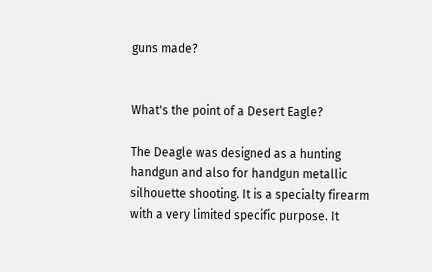guns made?


What's the point of a Desert Eagle?

The Deagle was designed as a hunting handgun and also for handgun metallic silhouette shooting. It is a specialty firearm with a very limited specific purpose. It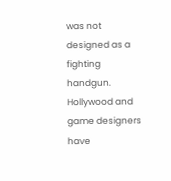was not designed as a fighting handgun. Hollywood and game designers have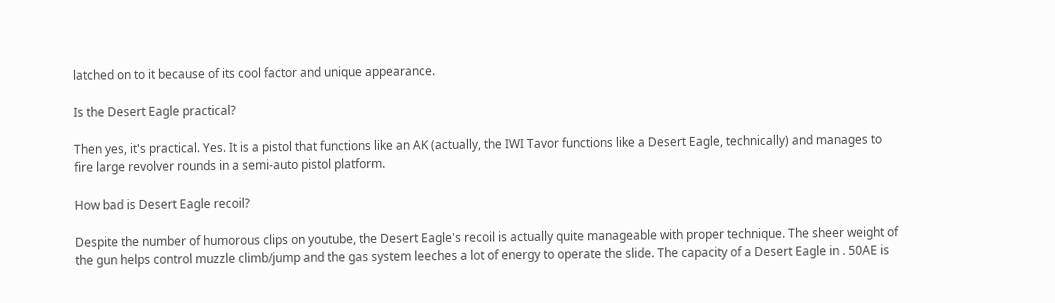latched on to it because of its cool factor and unique appearance.

Is the Desert Eagle practical?

Then yes, it's practical. Yes. It is a pistol that functions like an AK (actually, the IWI Tavor functions like a Desert Eagle, technically) and manages to fire large revolver rounds in a semi-auto pistol platform.

How bad is Desert Eagle recoil?

Despite the number of humorous clips on youtube, the Desert Eagle's recoil is actually quite manageable with proper technique. The sheer weight of the gun helps control muzzle climb/jump and the gas system leeches a lot of energy to operate the slide. The capacity of a Desert Eagle in . 50AE is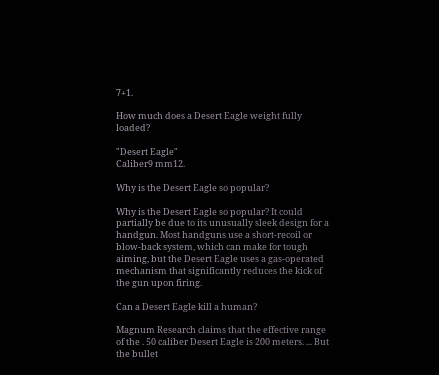7+1.

How much does a Desert Eagle weight fully loaded?

"Desert Eagle"
Caliber9 mm12.

Why is the Desert Eagle so popular?

Why is the Desert Eagle so popular? It could partially be due to its unusually sleek design for a handgun. Most handguns use a short-recoil or blow-back system, which can make for tough aiming, but the Desert Eagle uses a gas-operated mechanism that significantly reduces the kick of the gun upon firing.

Can a Desert Eagle kill a human?

Magnum Research claims that the effective range of the . 50 caliber Desert Eagle is 200 meters. ... But the bullet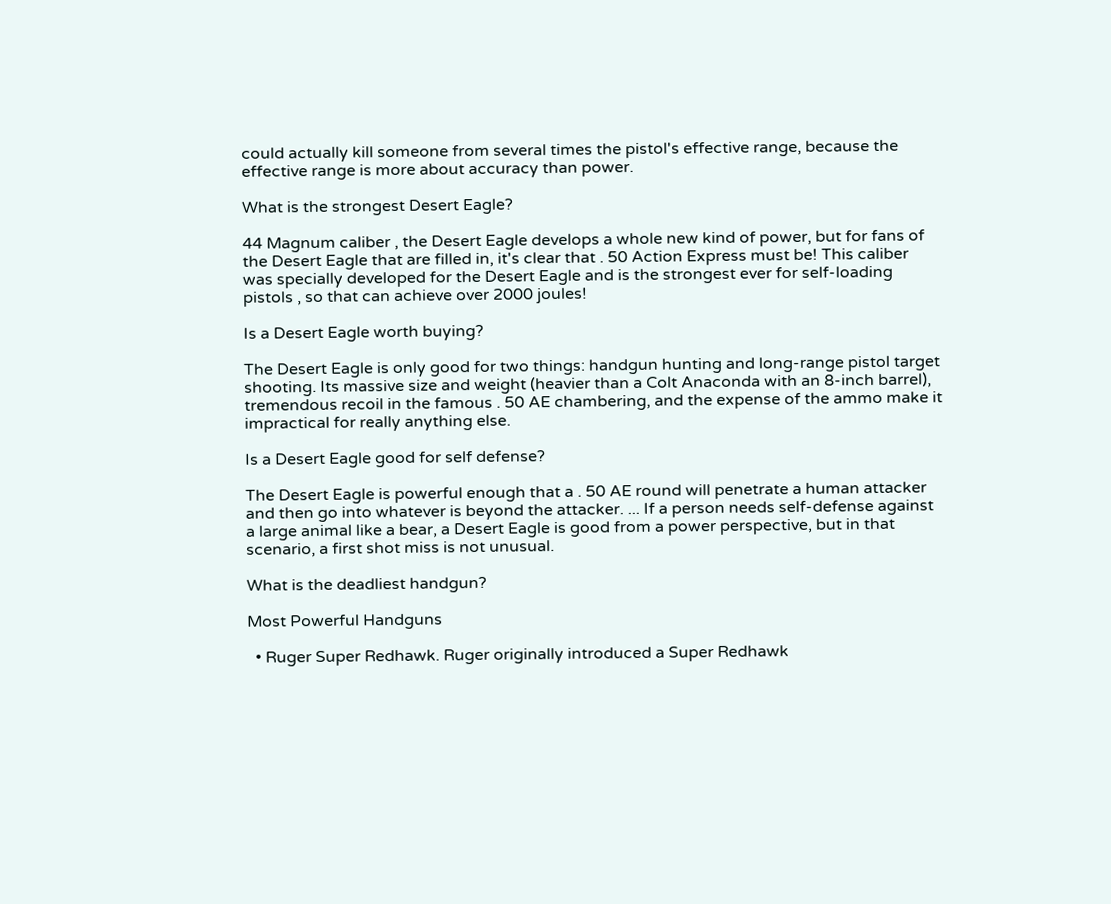could actually kill someone from several times the pistol's effective range, because the effective range is more about accuracy than power.

What is the strongest Desert Eagle?

44 Magnum caliber , the Desert Eagle develops a whole new kind of power, but for fans of the Desert Eagle that are filled in, it's clear that . 50 Action Express must be! This caliber was specially developed for the Desert Eagle and is the strongest ever for self-loading pistols , so that can achieve over 2000 joules!

Is a Desert Eagle worth buying?

The Desert Eagle is only good for two things: handgun hunting and long-range pistol target shooting. Its massive size and weight (heavier than a Colt Anaconda with an 8-inch barrel), tremendous recoil in the famous . 50 AE chambering, and the expense of the ammo make it impractical for really anything else.

Is a Desert Eagle good for self defense?

The Desert Eagle is powerful enough that a . 50 AE round will penetrate a human attacker and then go into whatever is beyond the attacker. ... If a person needs self-defense against a large animal like a bear, a Desert Eagle is good from a power perspective, but in that scenario, a first shot miss is not unusual.

What is the deadliest handgun?

Most Powerful Handguns

  • Ruger Super Redhawk. Ruger originally introduced a Super Redhawk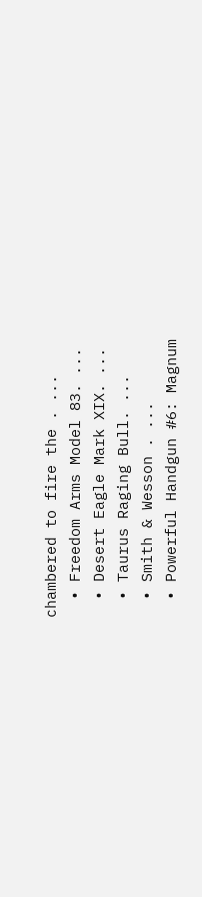chambered to fire the . ...
  • Freedom Arms Model 83. ...
  • Desert Eagle Mark XIX. ...
  • Taurus Raging Bull. ...
  • Smith & Wesson . ...
  • Powerful Handgun #6: Magnum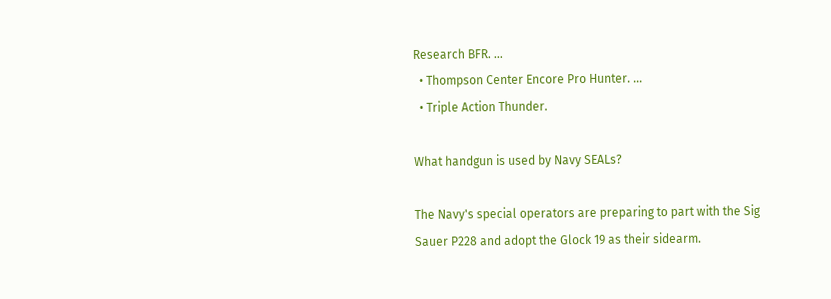Research BFR. ...
  • Thompson Center Encore Pro Hunter. ...
  • Triple Action Thunder.

What handgun is used by Navy SEALs?

The Navy's special operators are preparing to part with the Sig Sauer P228 and adopt the Glock 19 as their sidearm.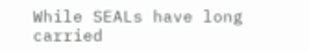While SEALs have long carried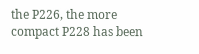the P226, the more compact P228 has been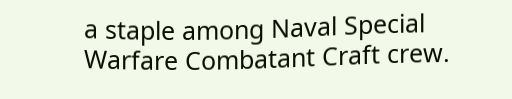a staple among Naval Special Warfare Combatant Craft crew.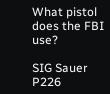What pistol does the FBI use?

SIG Sauer P226